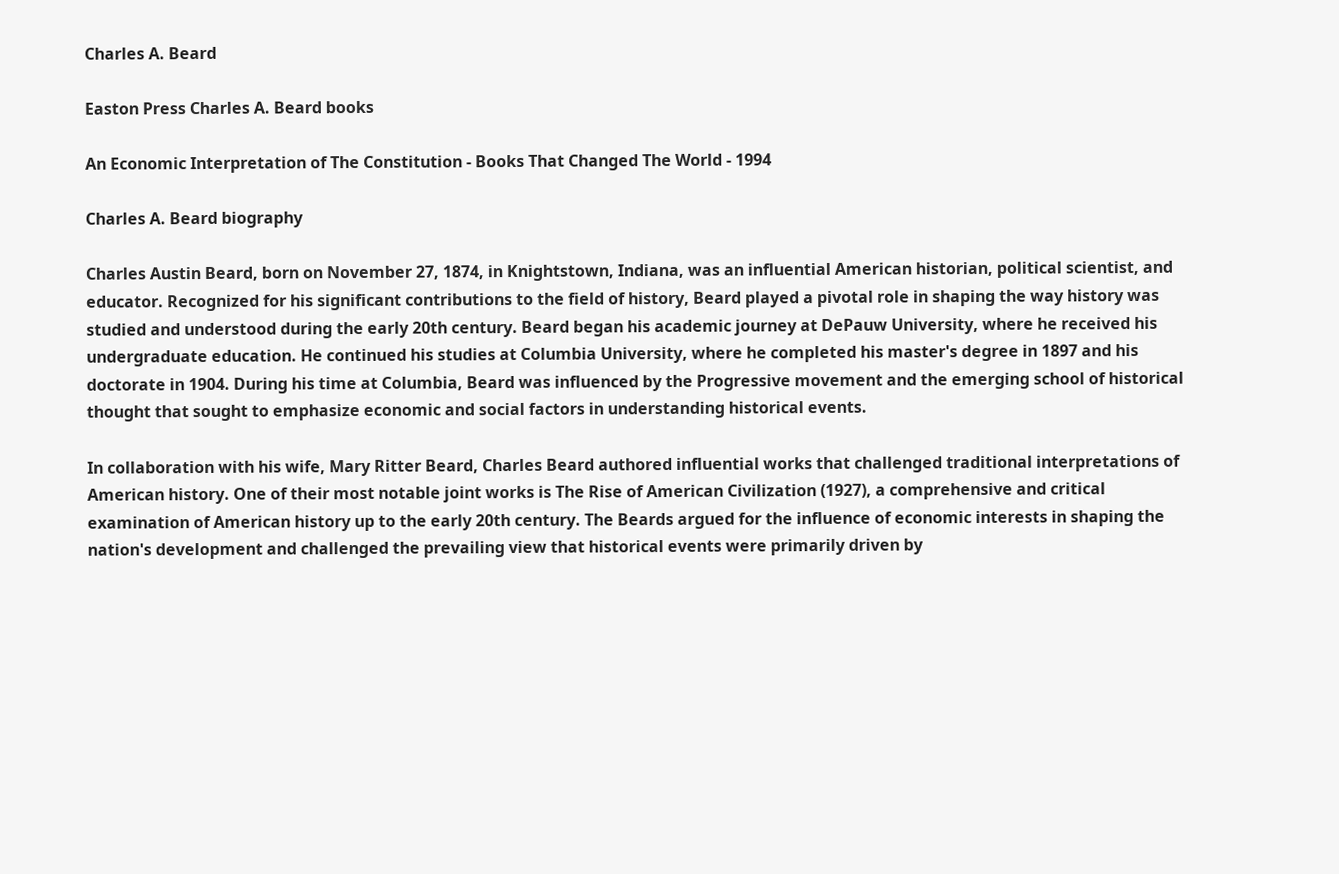Charles A. Beard

Easton Press Charles A. Beard books

An Economic Interpretation of The Constitution - Books That Changed The World - 1994

Charles A. Beard biography

Charles Austin Beard, born on November 27, 1874, in Knightstown, Indiana, was an influential American historian, political scientist, and educator. Recognized for his significant contributions to the field of history, Beard played a pivotal role in shaping the way history was studied and understood during the early 20th century. Beard began his academic journey at DePauw University, where he received his undergraduate education. He continued his studies at Columbia University, where he completed his master's degree in 1897 and his doctorate in 1904. During his time at Columbia, Beard was influenced by the Progressive movement and the emerging school of historical thought that sought to emphasize economic and social factors in understanding historical events.

In collaboration with his wife, Mary Ritter Beard, Charles Beard authored influential works that challenged traditional interpretations of American history. One of their most notable joint works is The Rise of American Civilization (1927), a comprehensive and critical examination of American history up to the early 20th century. The Beards argued for the influence of economic interests in shaping the nation's development and challenged the prevailing view that historical events were primarily driven by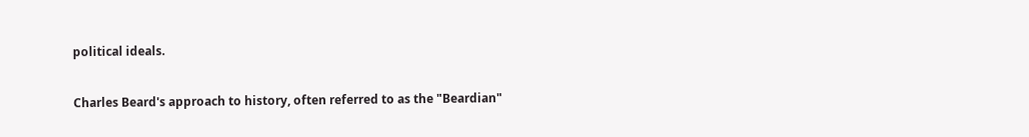political ideals.

Charles Beard's approach to history, often referred to as the "Beardian"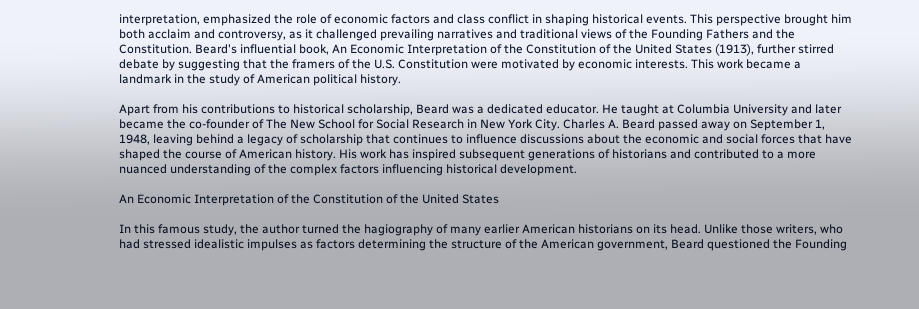interpretation, emphasized the role of economic factors and class conflict in shaping historical events. This perspective brought him both acclaim and controversy, as it challenged prevailing narratives and traditional views of the Founding Fathers and the Constitution. Beard's influential book, An Economic Interpretation of the Constitution of the United States (1913), further stirred debate by suggesting that the framers of the U.S. Constitution were motivated by economic interests. This work became a landmark in the study of American political history.

Apart from his contributions to historical scholarship, Beard was a dedicated educator. He taught at Columbia University and later became the co-founder of The New School for Social Research in New York City. Charles A. Beard passed away on September 1, 1948, leaving behind a legacy of scholarship that continues to influence discussions about the economic and social forces that have shaped the course of American history. His work has inspired subsequent generations of historians and contributed to a more nuanced understanding of the complex factors influencing historical development.

An Economic Interpretation of the Constitution of the United States

In this famous study, the author turned the hagiography of many earlier American historians on its head. Unlike those writers, who had stressed idealistic impulses as factors determining the structure of the American government, Beard questioned the Founding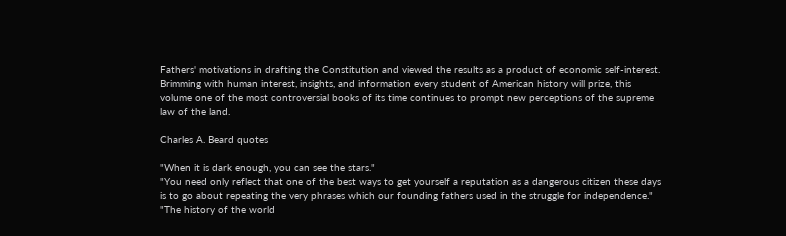Fathers' motivations in drafting the Constitution and viewed the results as a product of economic self-interest.
Brimming with human interest, insights, and information every student of American history will prize, this volume one of the most controversial books of its time continues to prompt new perceptions of the supreme law of the land.

Charles A. Beard quotes

"When it is dark enough, you can see the stars."
"You need only reflect that one of the best ways to get yourself a reputation as a dangerous citizen these days is to go about repeating the very phrases which our founding fathers used in the struggle for independence."
"The history of the world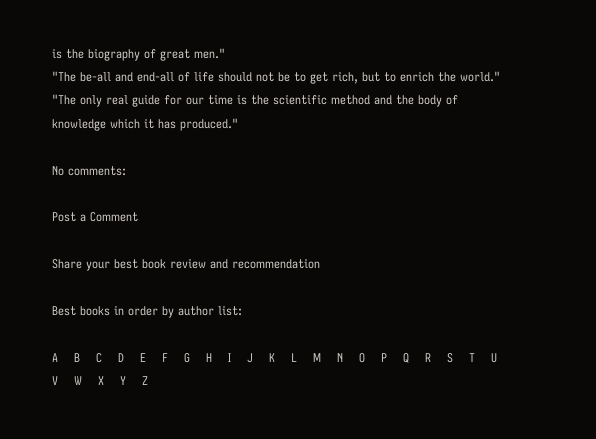is the biography of great men."
"The be-all and end-all of life should not be to get rich, but to enrich the world."
"The only real guide for our time is the scientific method and the body of knowledge which it has produced."

No comments:

Post a Comment

Share your best book review and recommendation

Best books in order by author list:

A    B    C    D    E    F    G    H    I    J    K    L    M    N    O    P    Q    R    S    T    U    V    W    X    Y    Z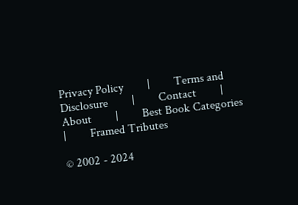Privacy Policy        |        Terms and Disclosure        |        Contact        |        About        |        Best Book Categories        |        Framed Tributes

© 2002 - 2024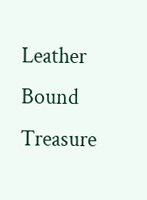Leather Bound Treasure